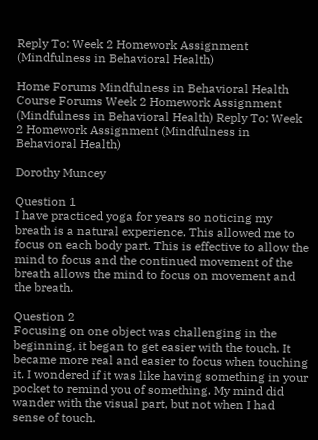Reply To: Week 2 Homework Assignment (Mindfulness in Behavioral Health)

Home Forums Mindfulness in Behavioral Health Course Forums Week 2 Homework Assignment (Mindfulness in Behavioral Health) Reply To: Week 2 Homework Assignment (Mindfulness in Behavioral Health)

Dorothy Muncey

Question 1
I have practiced yoga for years so noticing my breath is a natural experience. This allowed me to focus on each body part. This is effective to allow the mind to focus and the continued movement of the breath allows the mind to focus on movement and the breath.

Question 2
Focusing on one object was challenging in the beginning, it began to get easier with the touch. It became more real and easier to focus when touching it. I wondered if it was like having something in your pocket to remind you of something. My mind did wander with the visual part, but not when I had sense of touch.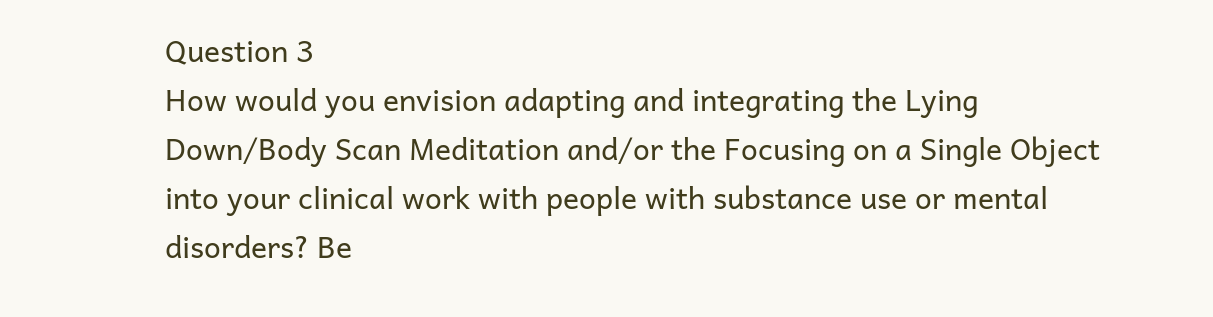Question 3
How would you envision adapting and integrating the Lying Down/Body Scan Meditation and/or the Focusing on a Single Object into your clinical work with people with substance use or mental disorders? Be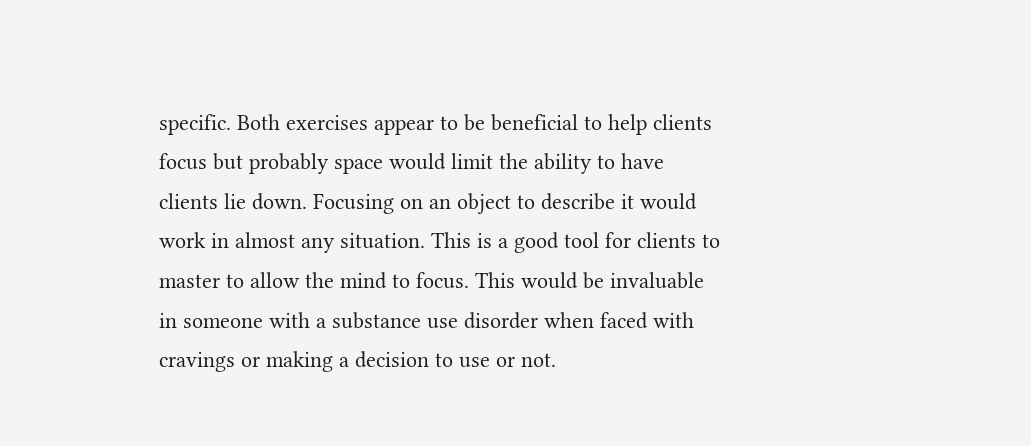specific. Both exercises appear to be beneficial to help clients focus but probably space would limit the ability to have clients lie down. Focusing on an object to describe it would work in almost any situation. This is a good tool for clients to master to allow the mind to focus. This would be invaluable in someone with a substance use disorder when faced with cravings or making a decision to use or not.